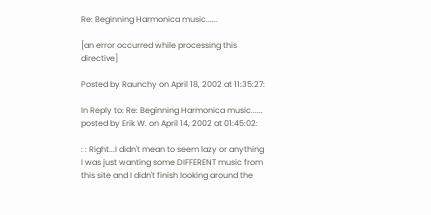Re: Beginning Harmonica music......

[an error occurred while processing this directive]

Posted by Raunchy on April 18, 2002 at 11:35:27:

In Reply to: Re: Beginning Harmonica music...... posted by Erik W. on April 14, 2002 at 01:45:02:

: : Right...I didn't mean to seem lazy or anything I was just wanting some DIFFERENT music from this site and I didn't finish looking around the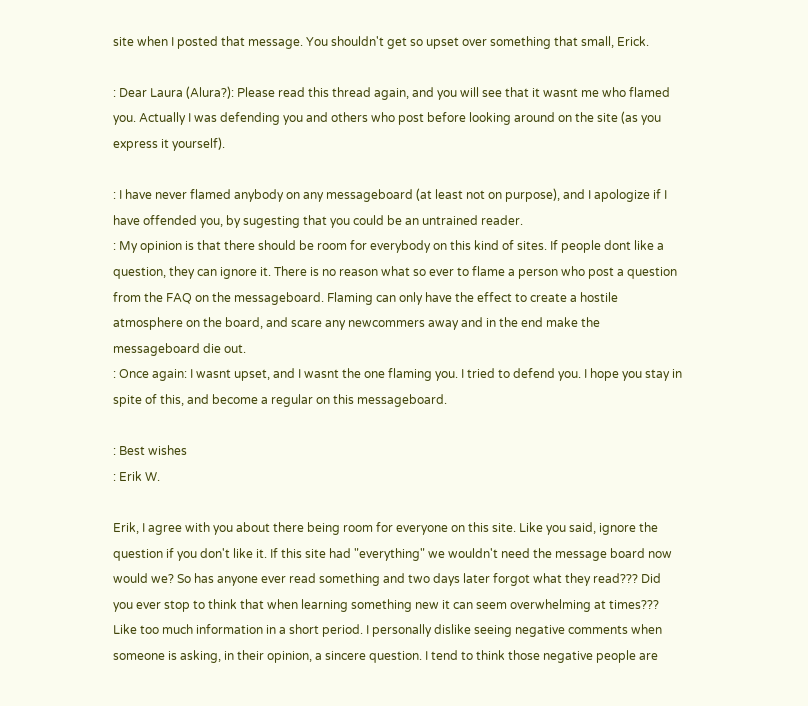site when I posted that message. You shouldn't get so upset over something that small, Erick.

: Dear Laura (Alura?): Please read this thread again, and you will see that it wasnt me who flamed you. Actually I was defending you and others who post before looking around on the site (as you express it yourself).

: I have never flamed anybody on any messageboard (at least not on purpose), and I apologize if I have offended you, by sugesting that you could be an untrained reader.
: My opinion is that there should be room for everybody on this kind of sites. If people dont like a question, they can ignore it. There is no reason what so ever to flame a person who post a question from the FAQ on the messageboard. Flaming can only have the effect to create a hostile atmosphere on the board, and scare any newcommers away and in the end make the messageboard die out.
: Once again: I wasnt upset, and I wasnt the one flaming you. I tried to defend you. I hope you stay in spite of this, and become a regular on this messageboard.

: Best wishes
: Erik W.

Erik, I agree with you about there being room for everyone on this site. Like you said, ignore the question if you don't like it. If this site had "everything" we wouldn't need the message board now would we? So has anyone ever read something and two days later forgot what they read??? Did you ever stop to think that when learning something new it can seem overwhelming at times??? Like too much information in a short period. I personally dislike seeing negative comments when someone is asking, in their opinion, a sincere question. I tend to think those negative people are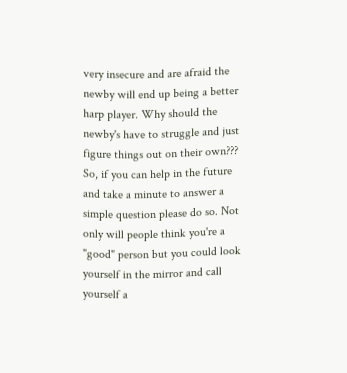very insecure and are afraid the newby will end up being a better harp player. Why should the newby's have to struggle and just figure things out on their own??? So, if you can help in the future and take a minute to answer a simple question please do so. Not only will people think you're a "good" person but you could look yourself in the mirror and call yourself a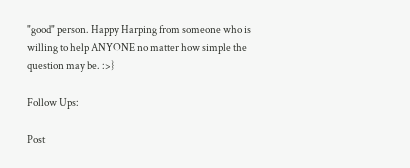"good" person. Happy Harping from someone who is willing to help ANYONE no matter how simple the question may be. :>}

Follow Ups:

Post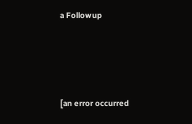a Followup




[an error occurred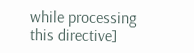while processing this directive]